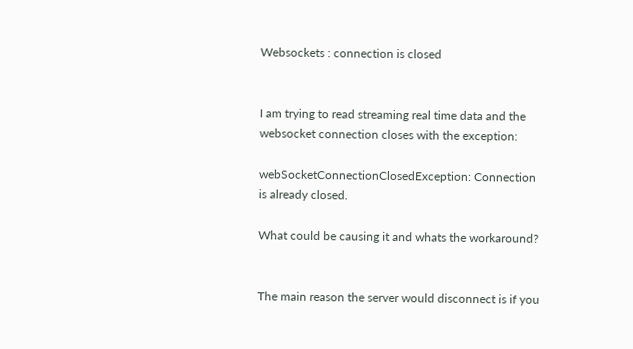Websockets : connection is closed


I am trying to read streaming real time data and the websocket connection closes with the exception:

webSocketConnectionClosedException: Connection is already closed.

What could be causing it and whats the workaround?


The main reason the server would disconnect is if you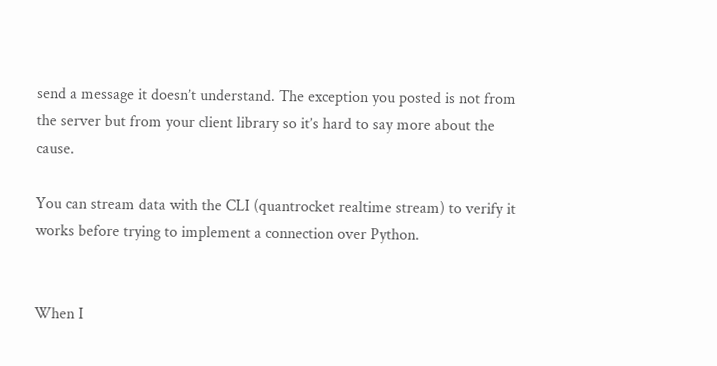send a message it doesn’t understand. The exception you posted is not from the server but from your client library so it’s hard to say more about the cause.

You can stream data with the CLI (quantrocket realtime stream) to verify it works before trying to implement a connection over Python.


When I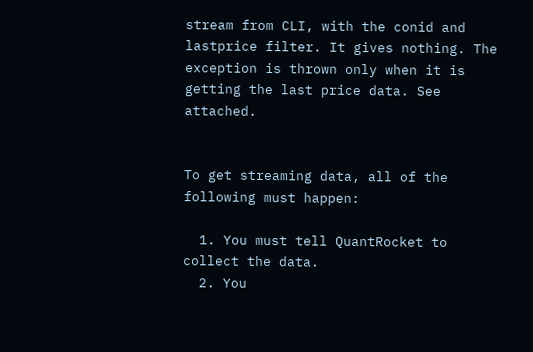stream from CLI, with the conid and lastprice filter. It gives nothing. The exception is thrown only when it is getting the last price data. See attached.


To get streaming data, all of the following must happen:

  1. You must tell QuantRocket to collect the data.
  2. You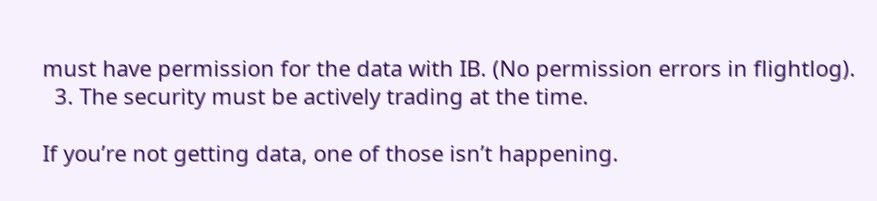must have permission for the data with IB. (No permission errors in flightlog).
  3. The security must be actively trading at the time.

If you’re not getting data, one of those isn’t happening.